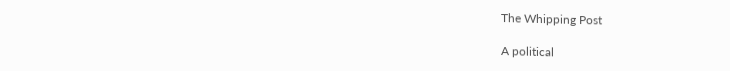The Whipping Post

A political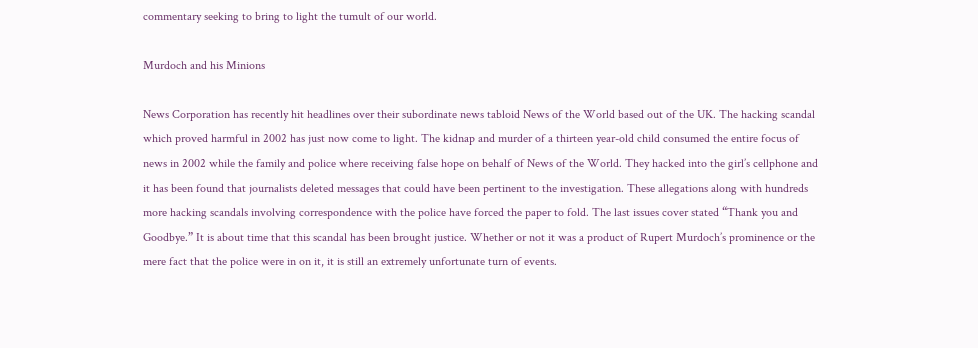commentary seeking to bring to light the tumult of our world.

Murdoch and his Minions

News Corporation has recently hit headlines over their subordinate news tabloid News of the World based out of the UK. The hacking scandal which proved harmful in 2002 has just now come to light. The kidnap and murder of a thirteen year-old child consumed the entire focus of news in 2002 while the family and police where receiving false hope on behalf of News of the World. They hacked into the girl’s cellphone and it has been found that journalists deleted messages that could have been pertinent to the investigation. These allegations along with hundreds more hacking scandals involving correspondence with the police have forced the paper to fold. The last issues cover stated “Thank you and Goodbye.” It is about time that this scandal has been brought justice. Whether or not it was a product of Rupert Murdoch’s prominence or the mere fact that the police were in on it, it is still an extremely unfortunate turn of events.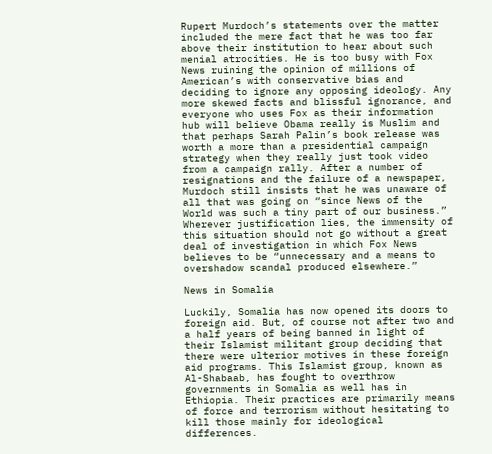Rupert Murdoch’s statements over the matter included the mere fact that he was too far above their institution to hear about such menial atrocities. He is too busy with Fox News ruining the opinion of millions of American’s with conservative bias and deciding to ignore any opposing ideology. Any more skewed facts and blissful ignorance, and everyone who uses Fox as their information hub will believe Obama really is Muslim and that perhaps Sarah Palin’s book release was worth a more than a presidential campaign strategy when they really just took video from a campaign rally. After a number of resignations and the failure of a newspaper, Murdoch still insists that he was unaware of all that was going on “since News of the World was such a tiny part of our business.” Wherever justification lies, the immensity of this situation should not go without a great deal of investigation in which Fox News believes to be “unnecessary and a means to overshadow scandal produced elsewhere.”

News in Somalia

Luckily, Somalia has now opened its doors to foreign aid. But, of course not after two and a half years of being banned in light of their Islamist militant group deciding that there were ulterior motives in these foreign aid programs. This Islamist group, known as Al-Shabaab, has fought to overthrow governments in Somalia as well has in Ethiopia. Their practices are primarily means of force and terrorism without hesitating to kill those mainly for ideological differences.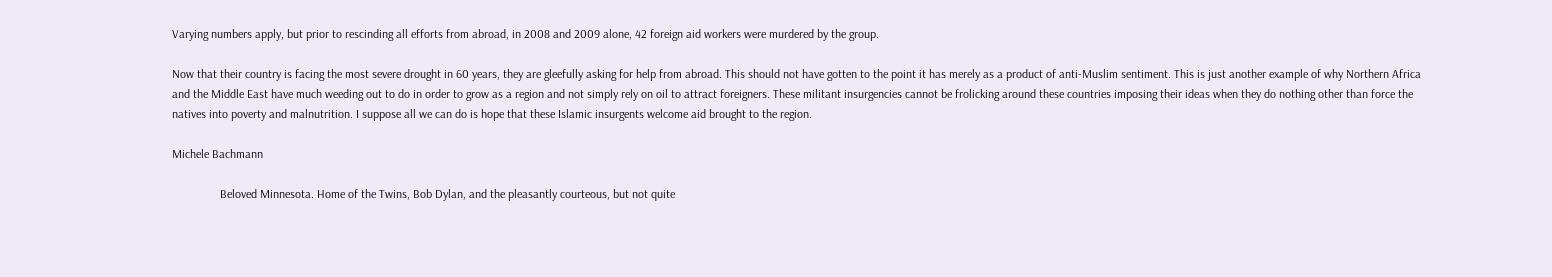Varying numbers apply, but prior to rescinding all efforts from abroad, in 2008 and 2009 alone, 42 foreign aid workers were murdered by the group.

Now that their country is facing the most severe drought in 60 years, they are gleefully asking for help from abroad. This should not have gotten to the point it has merely as a product of anti-Muslim sentiment. This is just another example of why Northern Africa and the Middle East have much weeding out to do in order to grow as a region and not simply rely on oil to attract foreigners. These militant insurgencies cannot be frolicking around these countries imposing their ideas when they do nothing other than force the natives into poverty and malnutrition. I suppose all we can do is hope that these Islamic insurgents welcome aid brought to the region.

Michele Bachmann

                Beloved Minnesota. Home of the Twins, Bob Dylan, and the pleasantly courteous, but not quite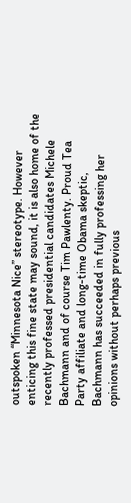outspoken “Minnesota Nice” stereotype. However enticing this fine state may sound, it is also home of the recently professed presidential candidates Michele Bachmann and of course Tim Pawlenty. Proud Tea Party affiliate and long-time Obama skeptic, Bachmann has succeeded in fully professing her opinions without perhaps previous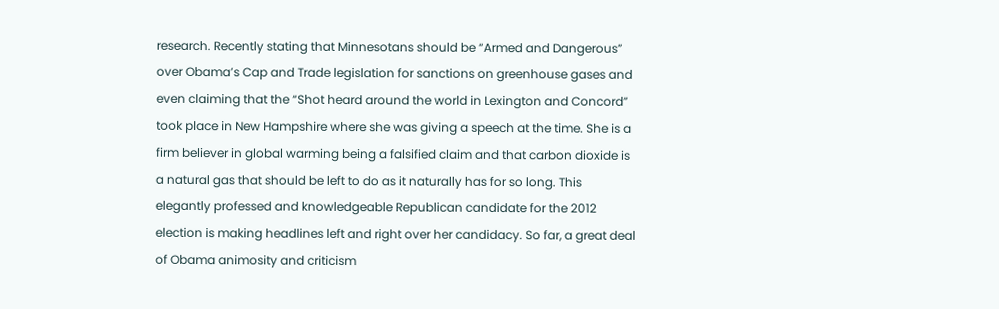research. Recently stating that Minnesotans should be “Armed and Dangerous” over Obama’s Cap and Trade legislation for sanctions on greenhouse gases and even claiming that the “Shot heard around the world in Lexington and Concord” took place in New Hampshire where she was giving a speech at the time. She is a firm believer in global warming being a falsified claim and that carbon dioxide is a natural gas that should be left to do as it naturally has for so long. This elegantly professed and knowledgeable Republican candidate for the 2012 election is making headlines left and right over her candidacy. So far, a great deal of Obama animosity and criticism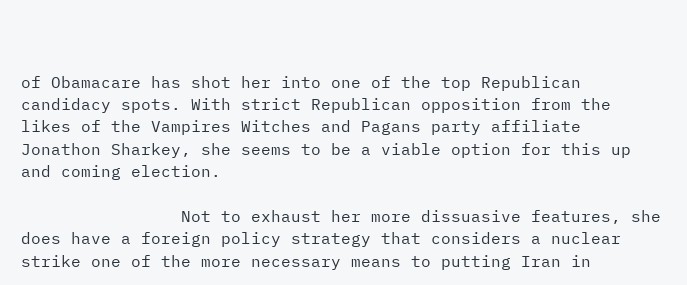of Obamacare has shot her into one of the top Republican candidacy spots. With strict Republican opposition from the likes of the Vampires Witches and Pagans party affiliate Jonathon Sharkey, she seems to be a viable option for this up and coming election.

                Not to exhaust her more dissuasive features, she does have a foreign policy strategy that considers a nuclear strike one of the more necessary means to putting Iran in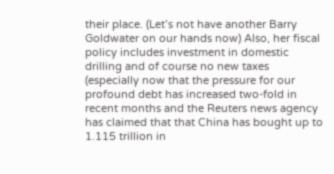their place. (Let’s not have another Barry Goldwater on our hands now) Also, her fiscal policy includes investment in domestic drilling and of course no new taxes (especially now that the pressure for our profound debt has increased two-fold in recent months and the Reuters news agency has claimed that that China has bought up to 1.115 trillion in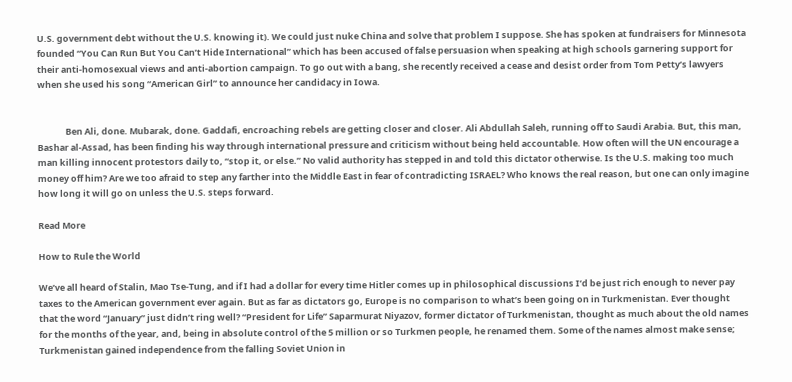U.S. government debt without the U.S. knowing it). We could just nuke China and solve that problem I suppose. She has spoken at fundraisers for Minnesota founded “You Can Run But You Can’t Hide International” which has been accused of false persuasion when speaking at high schools garnering support for their anti-homosexual views and anti-abortion campaign. To go out with a bang, she recently received a cease and desist order from Tom Petty’s lawyers when she used his song “American Girl” to announce her candidacy in Iowa.


              Ben Ali, done. Mubarak, done. Gaddafi, encroaching rebels are getting closer and closer. Ali Abdullah Saleh, running off to Saudi Arabia. But, this man, Bashar al-Assad, has been finding his way through international pressure and criticism without being held accountable. How often will the UN encourage a man killing innocent protestors daily to, “stop it, or else.” No valid authority has stepped in and told this dictator otherwise. Is the U.S. making too much money off him? Are we too afraid to step any farther into the Middle East in fear of contradicting ISRAEL? Who knows the real reason, but one can only imagine how long it will go on unless the U.S. steps forward.

Read More

How to Rule the World

We’ve all heard of Stalin, Mao Tse-Tung, and if I had a dollar for every time Hitler comes up in philosophical discussions I’d be just rich enough to never pay taxes to the American government ever again. But as far as dictators go, Europe is no comparison to what’s been going on in Turkmenistan. Ever thought that the word “January” just didn’t ring well? “President for Life” Saparmurat Niyazov, former dictator of Turkmenistan, thought as much about the old names for the months of the year, and, being in absolute control of the 5 million or so Turkmen people, he renamed them. Some of the names almost make sense; Turkmenistan gained independence from the falling Soviet Union in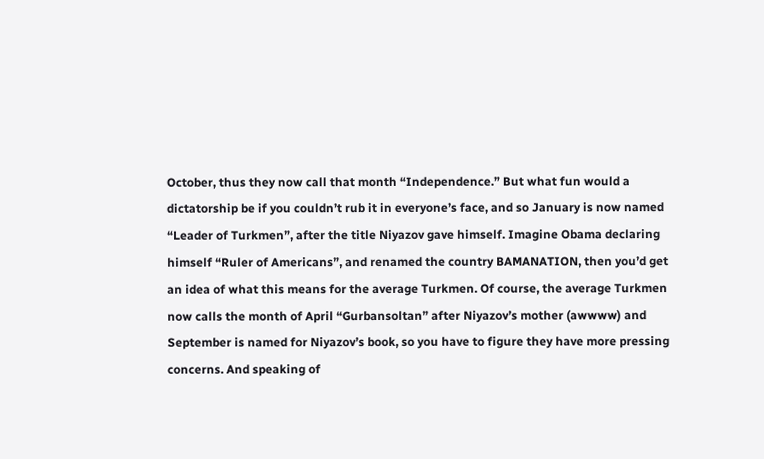October, thus they now call that month “Independence.” But what fun would a dictatorship be if you couldn’t rub it in everyone’s face, and so January is now named “Leader of Turkmen”, after the title Niyazov gave himself. Imagine Obama declaring himself “Ruler of Americans”, and renamed the country BAMANATION, then you’d get an idea of what this means for the average Turkmen. Of course, the average Turkmen now calls the month of April “Gurbansoltan” after Niyazov’s mother (awwww) and September is named for Niyazov’s book, so you have to figure they have more pressing concerns. And speaking of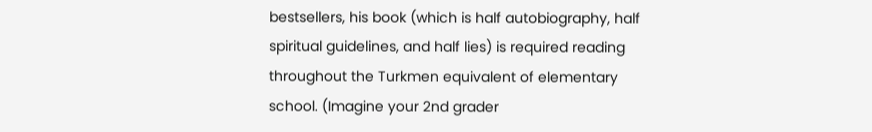bestsellers, his book (which is half autobiography, half spiritual guidelines, and half lies) is required reading throughout the Turkmen equivalent of elementary school. (Imagine your 2nd grader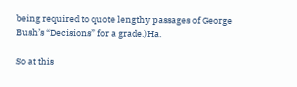being required to quote lengthy passages of George Bush’s “Decisions” for a grade.)Ha.

So at this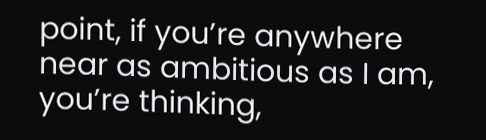point, if you’re anywhere near as ambitious as I am, you’re thinking,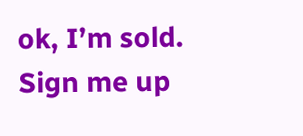ok, I’m sold. Sign me up